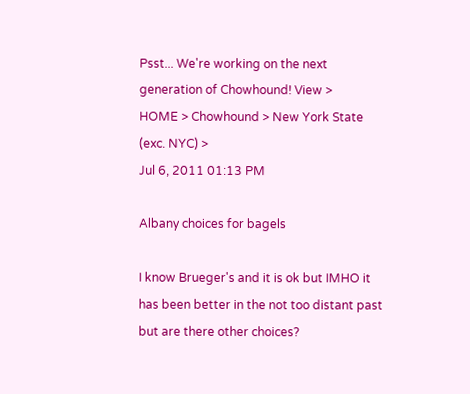Psst... We're working on the next generation of Chowhound! View >
HOME > Chowhound > New York State (exc. NYC) >
Jul 6, 2011 01:13 PM

Albany choices for bagels

I know Brueger's and it is ok but IMHO it has been better in the not too distant past but are there other choices?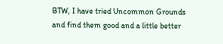BTW, I have tried Uncommon Grounds and find them good and a little better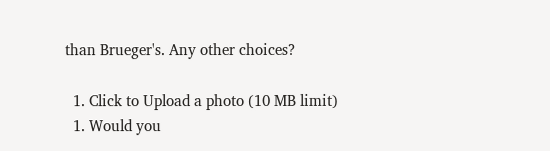than Brueger's. Any other choices?

  1. Click to Upload a photo (10 MB limit)
  1. Would you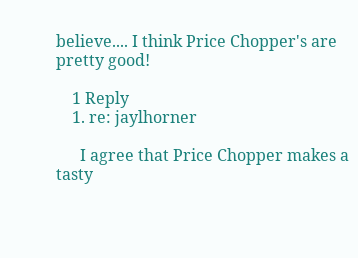believe.... I think Price Chopper's are pretty good!

    1 Reply
    1. re: jaylhorner

      I agree that Price Chopper makes a tasty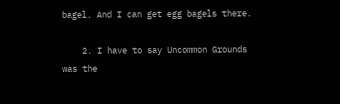bagel. And I can get egg bagels there.

    2. I have to say Uncommon Grounds was the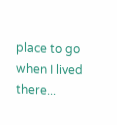place to go when I lived there...